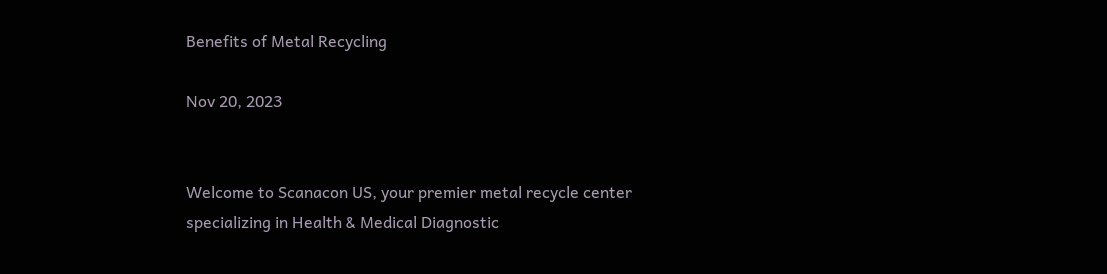Benefits of Metal Recycling

Nov 20, 2023


Welcome to Scanacon US, your premier metal recycle center specializing in Health & Medical Diagnostic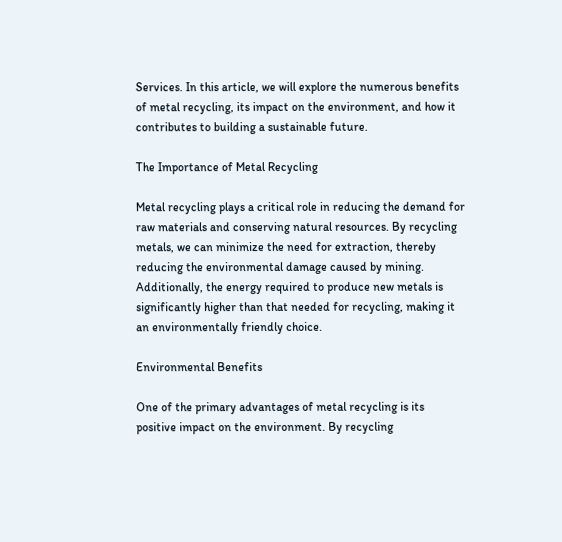Services. In this article, we will explore the numerous benefits of metal recycling, its impact on the environment, and how it contributes to building a sustainable future.

The Importance of Metal Recycling

Metal recycling plays a critical role in reducing the demand for raw materials and conserving natural resources. By recycling metals, we can minimize the need for extraction, thereby reducing the environmental damage caused by mining. Additionally, the energy required to produce new metals is significantly higher than that needed for recycling, making it an environmentally friendly choice.

Environmental Benefits

One of the primary advantages of metal recycling is its positive impact on the environment. By recycling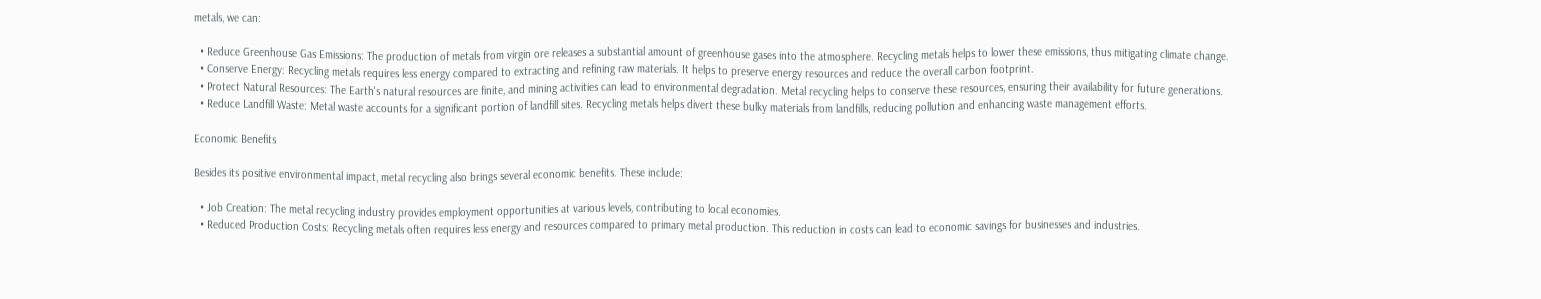metals, we can:

  • Reduce Greenhouse Gas Emissions: The production of metals from virgin ore releases a substantial amount of greenhouse gases into the atmosphere. Recycling metals helps to lower these emissions, thus mitigating climate change.
  • Conserve Energy: Recycling metals requires less energy compared to extracting and refining raw materials. It helps to preserve energy resources and reduce the overall carbon footprint.
  • Protect Natural Resources: The Earth's natural resources are finite, and mining activities can lead to environmental degradation. Metal recycling helps to conserve these resources, ensuring their availability for future generations.
  • Reduce Landfill Waste: Metal waste accounts for a significant portion of landfill sites. Recycling metals helps divert these bulky materials from landfills, reducing pollution and enhancing waste management efforts.

Economic Benefits

Besides its positive environmental impact, metal recycling also brings several economic benefits. These include:

  • Job Creation: The metal recycling industry provides employment opportunities at various levels, contributing to local economies.
  • Reduced Production Costs: Recycling metals often requires less energy and resources compared to primary metal production. This reduction in costs can lead to economic savings for businesses and industries.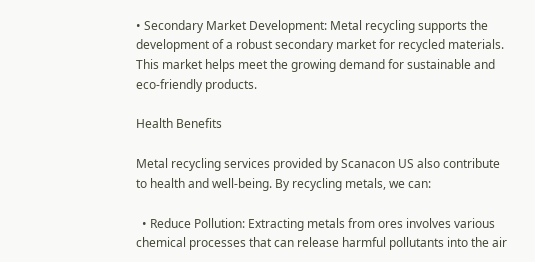• Secondary Market Development: Metal recycling supports the development of a robust secondary market for recycled materials. This market helps meet the growing demand for sustainable and eco-friendly products.

Health Benefits

Metal recycling services provided by Scanacon US also contribute to health and well-being. By recycling metals, we can:

  • Reduce Pollution: Extracting metals from ores involves various chemical processes that can release harmful pollutants into the air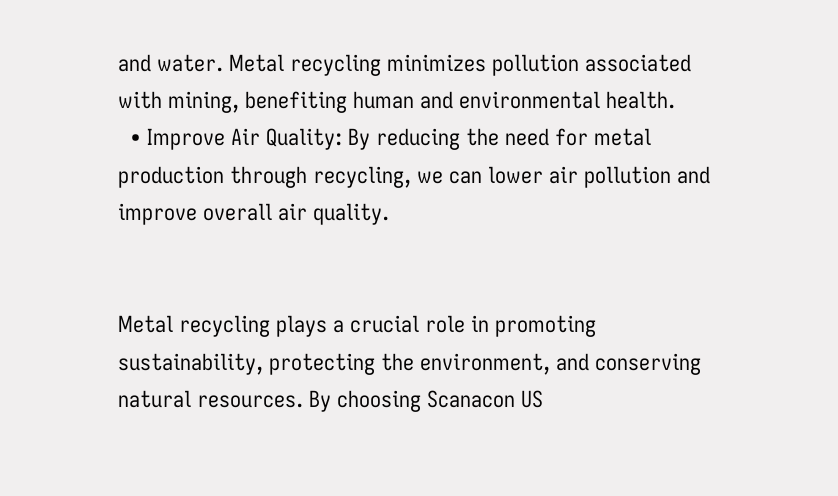and water. Metal recycling minimizes pollution associated with mining, benefiting human and environmental health.
  • Improve Air Quality: By reducing the need for metal production through recycling, we can lower air pollution and improve overall air quality.


Metal recycling plays a crucial role in promoting sustainability, protecting the environment, and conserving natural resources. By choosing Scanacon US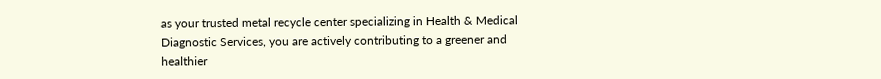as your trusted metal recycle center specializing in Health & Medical Diagnostic Services, you are actively contributing to a greener and healthier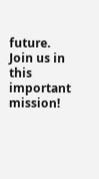future. Join us in this important mission!